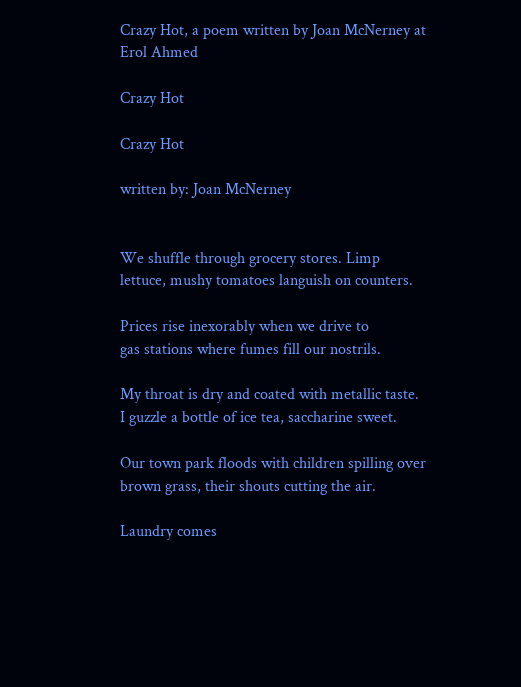Crazy Hot, a poem written by Joan McNerney at
Erol Ahmed

Crazy Hot

Crazy Hot

written by: Joan McNerney


We shuffle through grocery stores. Limp
lettuce, mushy tomatoes languish on counters.

Prices rise inexorably when we drive to
gas stations where fumes fill our nostrils.

My throat is dry and coated with metallic taste.
I guzzle a bottle of ice tea, saccharine sweet.

Our town park floods with children spilling over
brown grass, their shouts cutting the air.

Laundry comes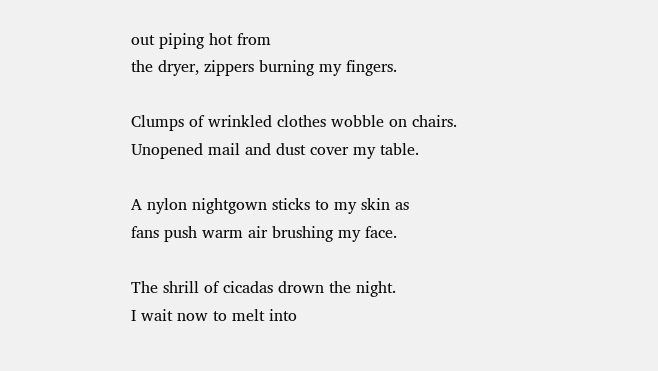out piping hot from
the dryer, zippers burning my fingers.

Clumps of wrinkled clothes wobble on chairs.
Unopened mail and dust cover my table.

A nylon nightgown sticks to my skin as
fans push warm air brushing my face.

The shrill of cicadas drown the night.
I wait now to melt into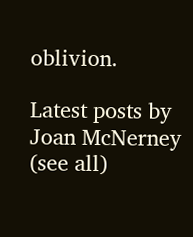oblivion.

Latest posts by Joan McNerney (see all)